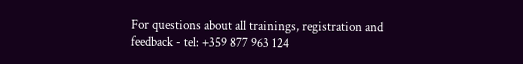For questions about all trainings, registration and feedback - tel: +359 877 963 124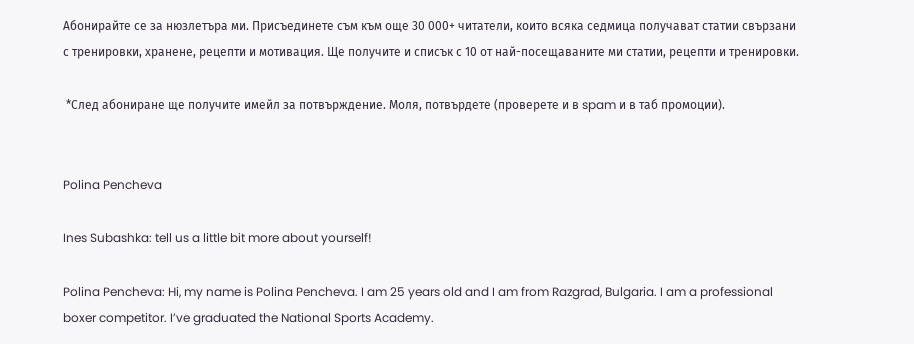Абонирайте се за нюзлетъра ми. Присъединете съм към още 30 000+ читатели, които всяка седмица получават статии свързани с тренировки, хранене, рецепти и мотивация. Ще получите и списък с 10 от най-посещаваните ми статии, рецепти и тренировки.

 *След абониране ще получите имейл за потвърждение. Моля, потвърдете (проверете и в spam и в таб промоции).


Polina Pencheva

Ines Subashka: tell us a little bit more about yourself!

Polina Pencheva: Hi, my name is Polina Pencheva. I am 25 years old and I am from Razgrad, Bulgaria. I am a professional boxer competitor. I’ve graduated the National Sports Academy.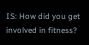IS: How did you get involved in fitness?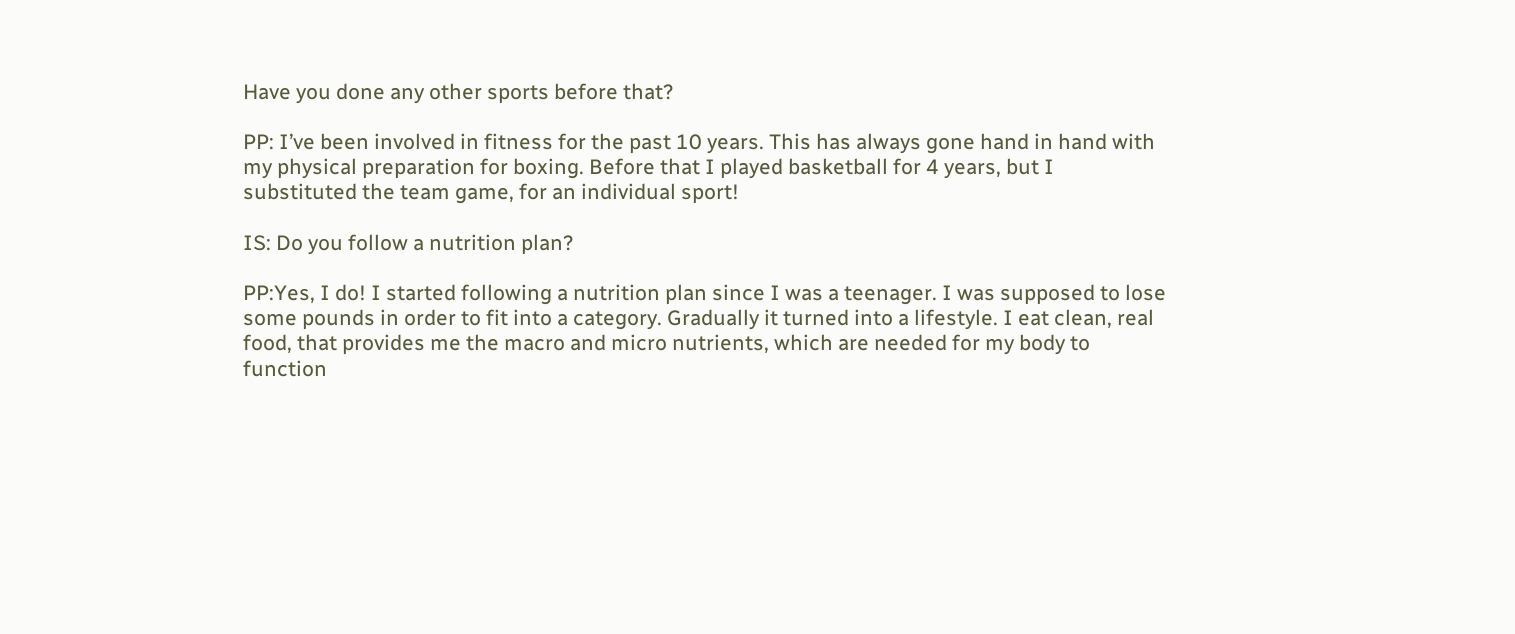Have you done any other sports before that?

PP: I’ve been involved in fitness for the past 10 years. This has always gone hand in hand with my physical preparation for boxing. Before that I played basketball for 4 years, but I substituted the team game, for an individual sport!

IS: Do you follow a nutrition plan?

PP:Yes, I do! I started following a nutrition plan since I was a teenager. I was supposed to lose some pounds in order to fit into a category. Gradually it turned into a lifestyle. I eat clean, real food, that provides me the macro and micro nutrients, which are needed for my body to function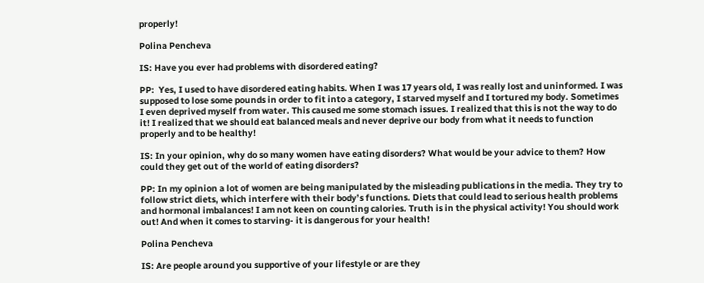properly!

Polina Pencheva

IS: Have you ever had problems with disordered eating?

PP:  Yes, I used to have disordered eating habits. When I was 17 years old, I was really lost and uninformed. I was supposed to lose some pounds in order to fit into a category, I starved myself and I tortured my body. Sometimes I even deprived myself from water. This caused me some stomach issues. I realized that this is not the way to do it! I realized that we should eat balanced meals and never deprive our body from what it needs to function properly and to be healthy!

IS: In your opinion, why do so many women have eating disorders? What would be your advice to them? How could they get out of the world of eating disorders?

PP: In my opinion a lot of women are being manipulated by the misleading publications in the media. They try to follow strict diets, which interfere with their body’s functions. Diets that could lead to serious health problems and hormonal imbalances! I am not keen on counting calories. Truth is in the physical activity! You should work out! And when it comes to starving- it is dangerous for your health!

Polina Pencheva

IS: Are people around you supportive of your lifestyle or are they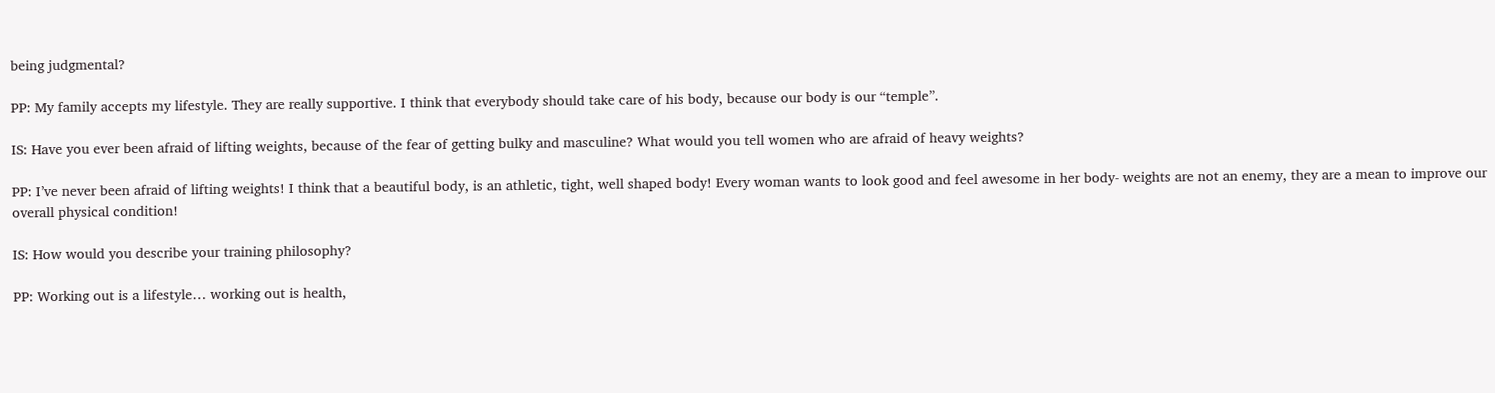being judgmental?

PP: My family accepts my lifestyle. They are really supportive. I think that everybody should take care of his body, because our body is our “temple”.

IS: Have you ever been afraid of lifting weights, because of the fear of getting bulky and masculine? What would you tell women who are afraid of heavy weights?

PP: I’ve never been afraid of lifting weights! I think that a beautiful body, is an athletic, tight, well shaped body! Every woman wants to look good and feel awesome in her body- weights are not an enemy, they are a mean to improve our overall physical condition!

IS: How would you describe your training philosophy?

PP: Working out is a lifestyle… working out is health,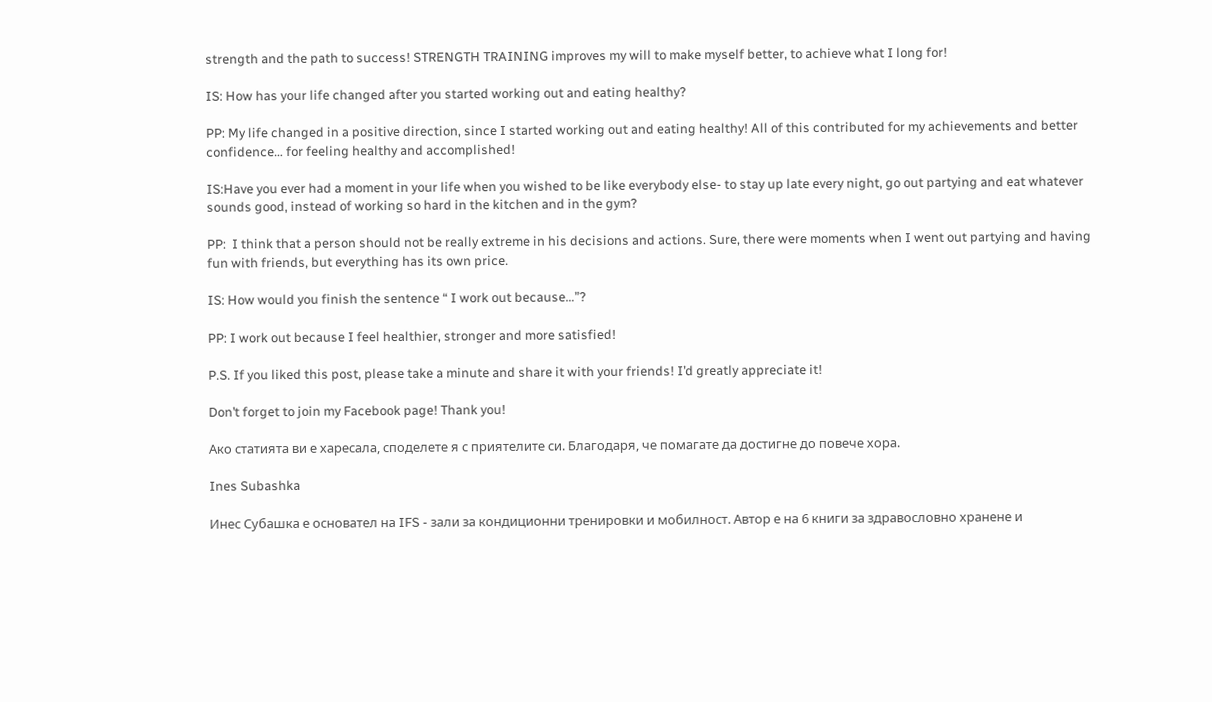strength and the path to success! STRENGTH TRAINING improves my will to make myself better, to achieve what I long for!

IS: How has your life changed after you started working out and eating healthy?

PP: My life changed in a positive direction, since I started working out and eating healthy! All of this contributed for my achievements and better confidence… for feeling healthy and accomplished!

IS:Have you ever had a moment in your life when you wished to be like everybody else- to stay up late every night, go out partying and eat whatever sounds good, instead of working so hard in the kitchen and in the gym?

PP:  I think that a person should not be really extreme in his decisions and actions. Sure, there were moments when I went out partying and having fun with friends, but everything has its own price.

IS: How would you finish the sentence “ I work out because…”?

PP: I work out because I feel healthier, stronger and more satisfied!

P.S. If you liked this post, please take a minute and share it with your friends! I’d greatly appreciate it!

Don’t forget to join my Facebook page! Thank you!

Ако статията ви е харесала, споделете я с приятелите си. Благодаря, че помагате да достигне до повече хора.

Ines Subashka

Инес Субашка е основател на IFS - зали за кондиционни тренировки и мобилност. Автор е на 6 книги за здравословно хранене и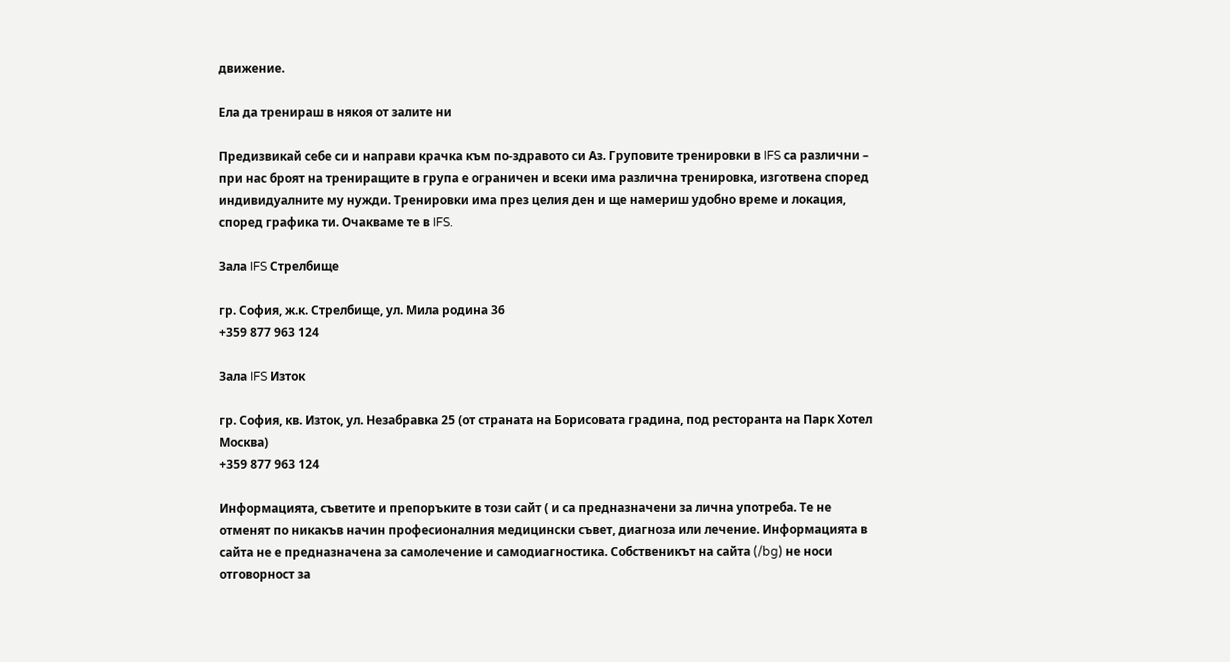движение.

Ела да тренираш в някоя от залите ни

Предизвикай себе си и направи крачка към по-здравото си Аз. Груповите тренировки в IFS са различни – при нас броят на трениращите в група е ограничен и всеки има различна тренировка, изготвена според индивидуалните му нужди. Тренировки има през целия ден и ще намериш удобно време и локация, според графика ти. Очакваме те в IFS.

Зала IFS Стрелбище

гр. София, ж.к. Стрелбище, ул. Мила родина 36
+359 877 963 124

Зала IFS Изток

гр. София, кв. Изток, ул. Незабравка 25 (от страната на Борисовата градина, под ресторанта на Парк Хотел Москва)
+359 877 963 124

Информацията, съветите и препоръките в този сайт ( и са предназначени за лична употреба. Те не отменят по никакъв начин професионалния медицински съвет, диагноза или лечение. Информацията в сайта не е предназначена за самолечение и самодиагностика. Собственикът на сайта (/bg) не носи отговорност за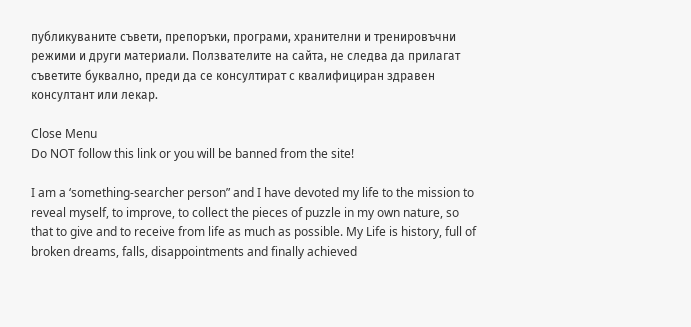публикуваните съвети, препоръки, програми, хранителни и тренировъчни режими и други материали. Ползвателите на сайта, не следва да прилагат съветите буквално, преди да се консултират с квалифициран здравен консултант или лекар.

Close Menu
Do NOT follow this link or you will be banned from the site!

I am a ‘something-searcher person” and I have devoted my life to the mission to reveal myself, to improve, to collect the pieces of puzzle in my own nature, so that to give and to receive from life as much as possible. My Life is history, full of broken dreams, falls, disappointments and finally achieved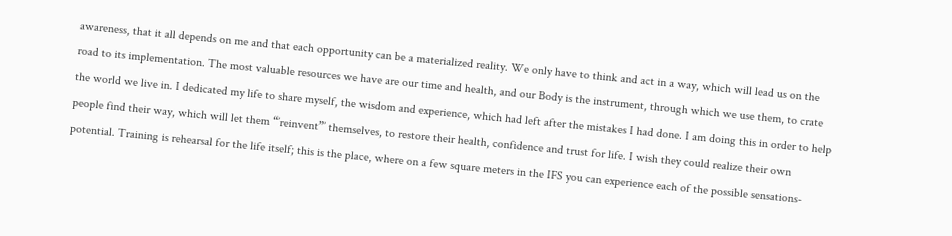awareness, that it all depends on me and that each opportunity can be a materialized reality. We only have to think and act in a way, which will lead us on the road to its implementation. The most valuable resources we have are our time and health, and our Body is the instrument, through which we use them, to crate the world we live in. I dedicated my life to share myself, the wisdom and experience, which had left after the mistakes I had done. I am doing this in order to help people find their way, which will let them “’reinvent”’ themselves, to restore their health, confidence and trust for life. I wish they could realize their own potential. Training is rehearsal for the life itself; this is the place, where on a few square meters in the IFS you can experience each of the possible sensations-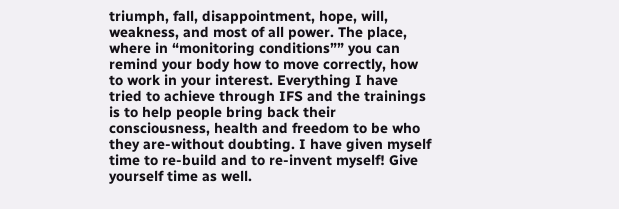triumph, fall, disappointment, hope, will, weakness, and most of all power. The place, where in “monitoring conditions”” you can remind your body how to move correctly, how to work in your interest. Everything I have tried to achieve through IFS and the trainings is to help people bring back their consciousness, health and freedom to be who they are-without doubting. I have given myself time to re-build and to re-invent myself! Give yourself time as well.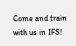Come and train with us in IFS!